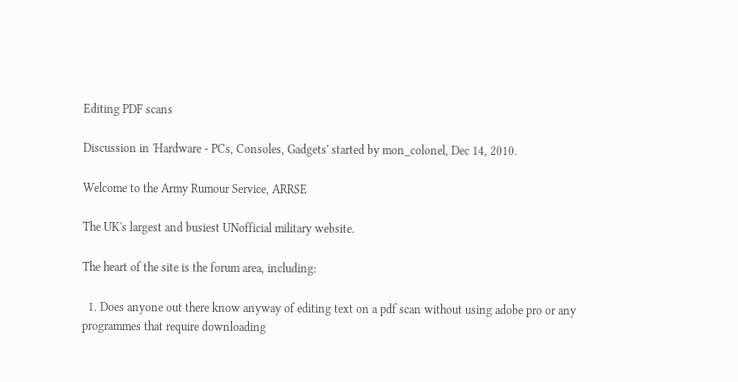Editing PDF scans

Discussion in 'Hardware - PCs, Consoles, Gadgets' started by mon_colonel, Dec 14, 2010.

Welcome to the Army Rumour Service, ARRSE

The UK's largest and busiest UNofficial military website.

The heart of the site is the forum area, including:

  1. Does anyone out there know anyway of editing text on a pdf scan without using adobe pro or any programmes that require downloading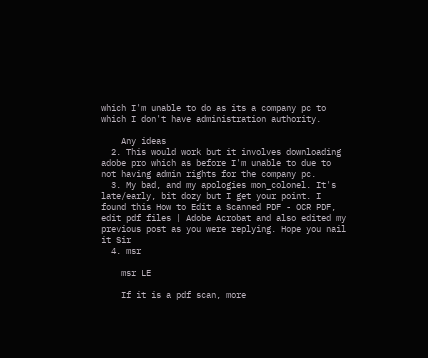which I'm unable to do as its a company pc to which I don't have administration authority.

    Any ideas
  2. This would work but it involves downloading adobe pro which as before I'm unable to due to not having admin rights for the company pc.
  3. My bad, and my apologies mon_colonel. It's late/early, bit dozy but I get your point. I found this How to Edit a Scanned PDF - OCR PDF, edit pdf files | Adobe Acrobat and also edited my previous post as you were replying. Hope you nail it Sir
  4. msr

    msr LE

    If it is a pdf scan, more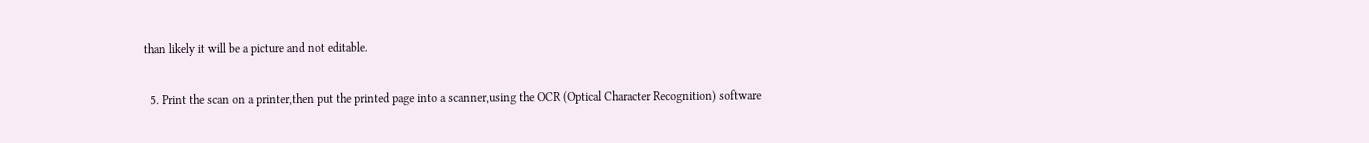than likely it will be a picture and not editable.

  5. Print the scan on a printer,then put the printed page into a scanner,using the OCR (Optical Character Recognition) software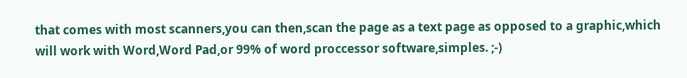that comes with most scanners,you can then,scan the page as a text page as opposed to a graphic,which will work with Word,Word Pad,or 99% of word proccessor software,simples. ;-)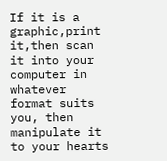If it is a graphic,print it,then scan it into your computer in whatever format suits you, then manipulate it to your hearts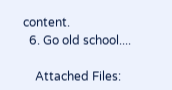content.
  6. Go old school....

    Attached Files: